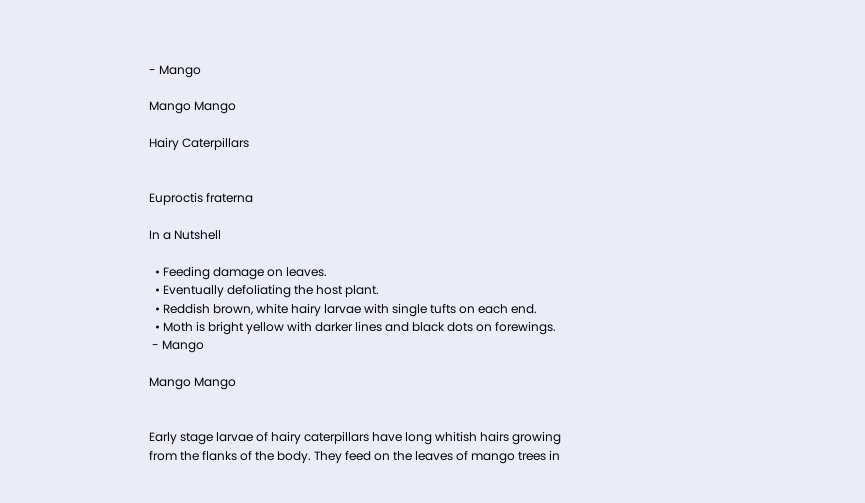- Mango

Mango Mango

Hairy Caterpillars


Euproctis fraterna

In a Nutshell

  • Feeding damage on leaves.
  • Eventually defoliating the host plant.
  • Reddish brown, white hairy larvae with single tufts on each end.
  • Moth is bright yellow with darker lines and black dots on forewings.
 - Mango

Mango Mango


Early stage larvae of hairy caterpillars have long whitish hairs growing from the flanks of the body. They feed on the leaves of mango trees in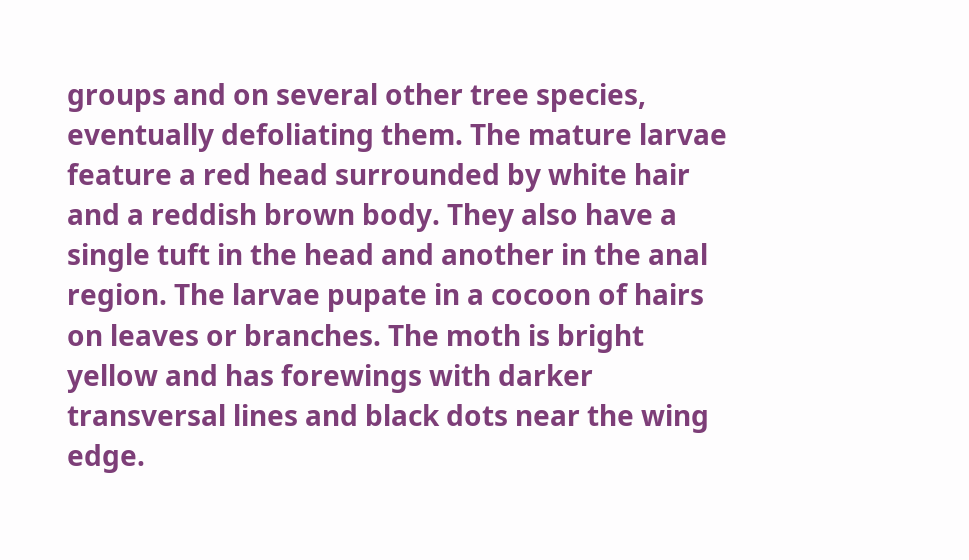groups and on several other tree species, eventually defoliating them. The mature larvae feature a red head surrounded by white hair and a reddish brown body. They also have a single tuft in the head and another in the anal region. The larvae pupate in a cocoon of hairs on leaves or branches. The moth is bright yellow and has forewings with darker transversal lines and black dots near the wing edge.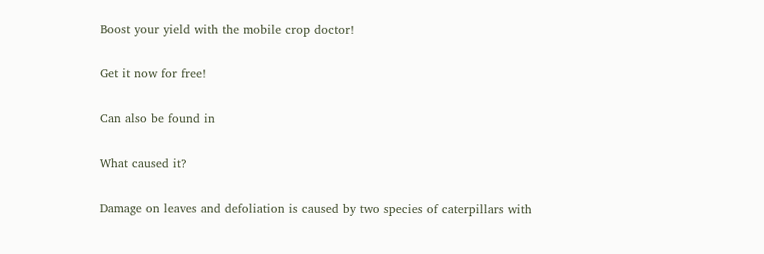Boost your yield with the mobile crop doctor!

Get it now for free!

Can also be found in

What caused it?

Damage on leaves and defoliation is caused by two species of caterpillars with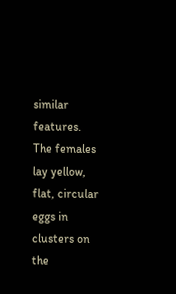similar features. The females lay yellow, flat, circular eggs in clusters on the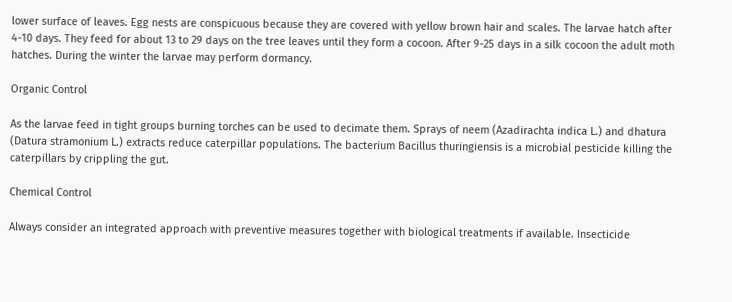lower surface of leaves. Egg nests are conspicuous because they are covered with yellow brown hair and scales. The larvae hatch after 4-10 days. They feed for about 13 to 29 days on the tree leaves until they form a cocoon. After 9-25 days in a silk cocoon the adult moth hatches. During the winter the larvae may perform dormancy.

Organic Control

As the larvae feed in tight groups burning torches can be used to decimate them. Sprays of neem (Azadirachta indica L.) and dhatura (Datura stramonium L.) extracts reduce caterpillar populations. The bacterium Bacillus thuringiensis is a microbial pesticide killing the caterpillars by crippling the gut.

Chemical Control

Always consider an integrated approach with preventive measures together with biological treatments if available. Insecticide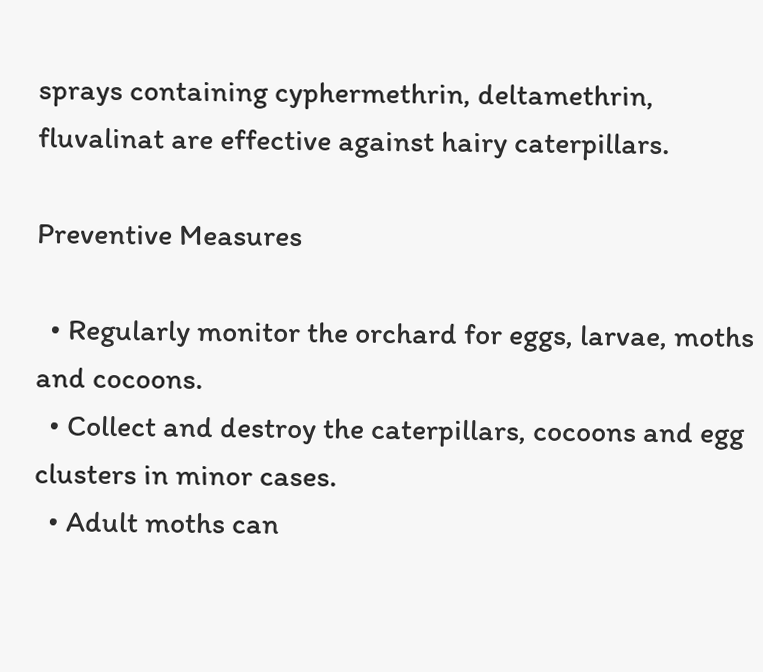sprays containing cyphermethrin, deltamethrin, fluvalinat are effective against hairy caterpillars.

Preventive Measures

  • Regularly monitor the orchard for eggs, larvae, moths and cocoons.
  • Collect and destroy the caterpillars, cocoons and egg clusters in minor cases.
  • Adult moths can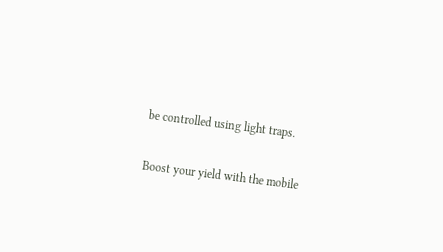be controlled using light traps.

Boost your yield with the mobile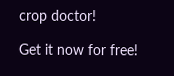crop doctor!

Get it now for free!